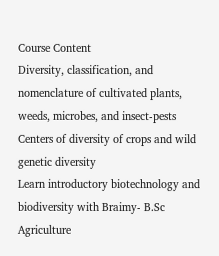Course Content
Diversity, classification, and nomenclature of cultivated plants, weeds, microbes, and insect-pests
Centers of diversity of crops and wild genetic diversity
Learn introductory biotechnology and biodiversity with Braimy- B.Sc Agriculture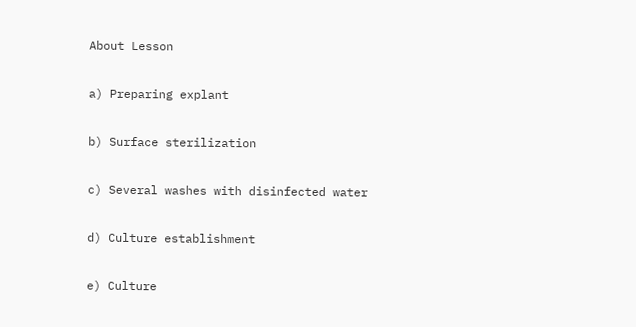About Lesson

a) Preparing explant

b) Surface sterilization

c) Several washes with disinfected water

d) Culture establishment

e) Culture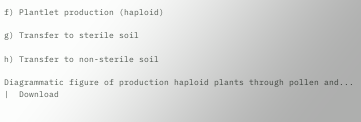f) Plantlet production (haploid)

g) Transfer to sterile soil

h) Transfer to non-sterile soil

Diagrammatic figure of production haploid plants through pollen and... |  Download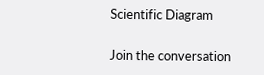Scientific Diagram

Join the conversation